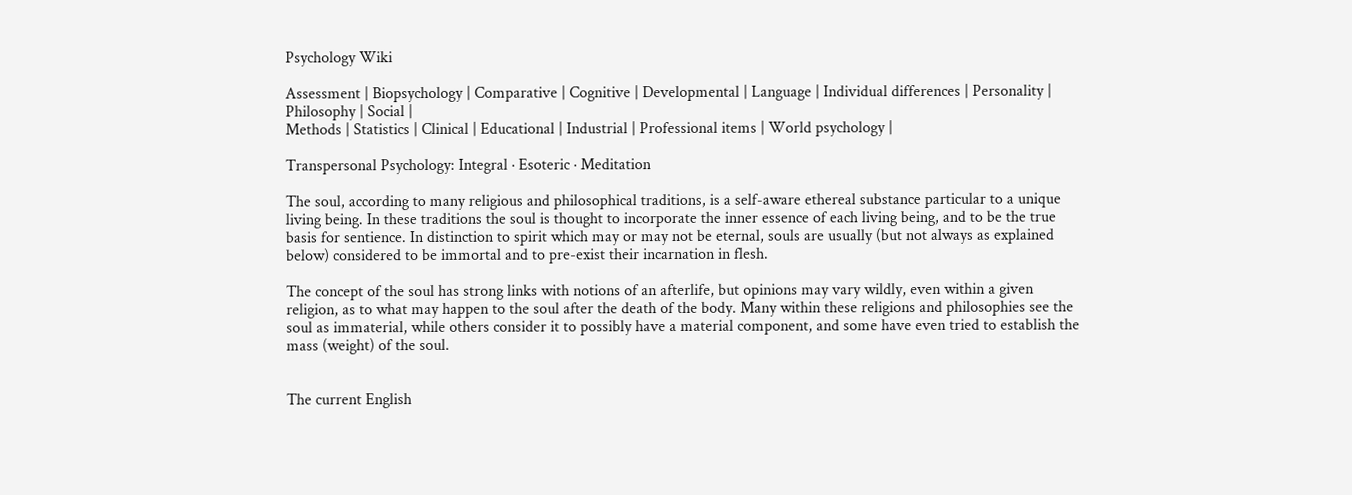Psychology Wiki

Assessment | Biopsychology | Comparative | Cognitive | Developmental | Language | Individual differences | Personality | Philosophy | Social |
Methods | Statistics | Clinical | Educational | Industrial | Professional items | World psychology |

Transpersonal Psychology: Integral · Esoteric · Meditation

The soul, according to many religious and philosophical traditions, is a self-aware ethereal substance particular to a unique living being. In these traditions the soul is thought to incorporate the inner essence of each living being, and to be the true basis for sentience. In distinction to spirit which may or may not be eternal, souls are usually (but not always as explained below) considered to be immortal and to pre-exist their incarnation in flesh.

The concept of the soul has strong links with notions of an afterlife, but opinions may vary wildly, even within a given religion, as to what may happen to the soul after the death of the body. Many within these religions and philosophies see the soul as immaterial, while others consider it to possibly have a material component, and some have even tried to establish the mass (weight) of the soul.


The current English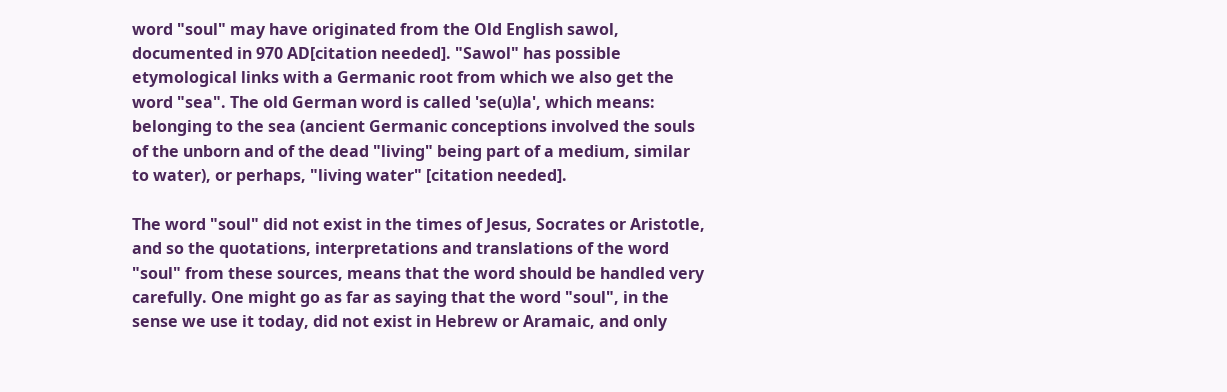word "soul" may have originated from the Old English sawol, documented in 970 AD[citation needed]. "Sawol" has possible etymological links with a Germanic root from which we also get the word "sea". The old German word is called 'se(u)la', which means: belonging to the sea (ancient Germanic conceptions involved the souls of the unborn and of the dead "living" being part of a medium, similar to water), or perhaps, "living water" [citation needed].

The word "soul" did not exist in the times of Jesus, Socrates or Aristotle, and so the quotations, interpretations and translations of the word "soul" from these sources, means that the word should be handled very carefully. One might go as far as saying that the word "soul", in the sense we use it today, did not exist in Hebrew or Aramaic, and only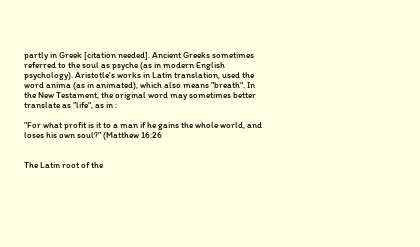partly in Greek [citation needed]. Ancient Greeks sometimes referred to the soul as psyche (as in modern English psychology). Aristotle's works in Latin translation, used the word anima (as in animated), which also means "breath". In the New Testament, the original word may sometimes better translate as "life", as in :

"For what profit is it to a man if he gains the whole world, and loses his own soul?" (Matthew 16:26


The Latin root of the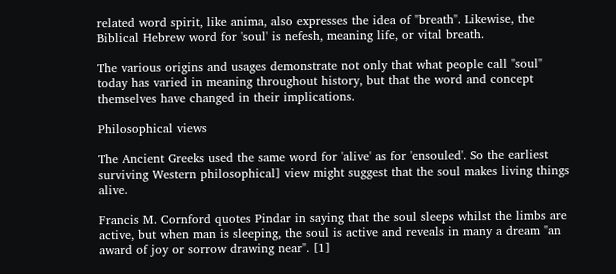related word spirit, like anima, also expresses the idea of "breath". Likewise, the Biblical Hebrew word for 'soul' is nefesh, meaning life, or vital breath.

The various origins and usages demonstrate not only that what people call "soul" today has varied in meaning throughout history, but that the word and concept themselves have changed in their implications.

Philosophical views

The Ancient Greeks used the same word for 'alive' as for 'ensouled'. So the earliest surviving Western philosophical] view might suggest that the soul makes living things alive.

Francis M. Cornford quotes Pindar in saying that the soul sleeps whilst the limbs are active, but when man is sleeping, the soul is active and reveals in many a dream "an award of joy or sorrow drawing near". [1]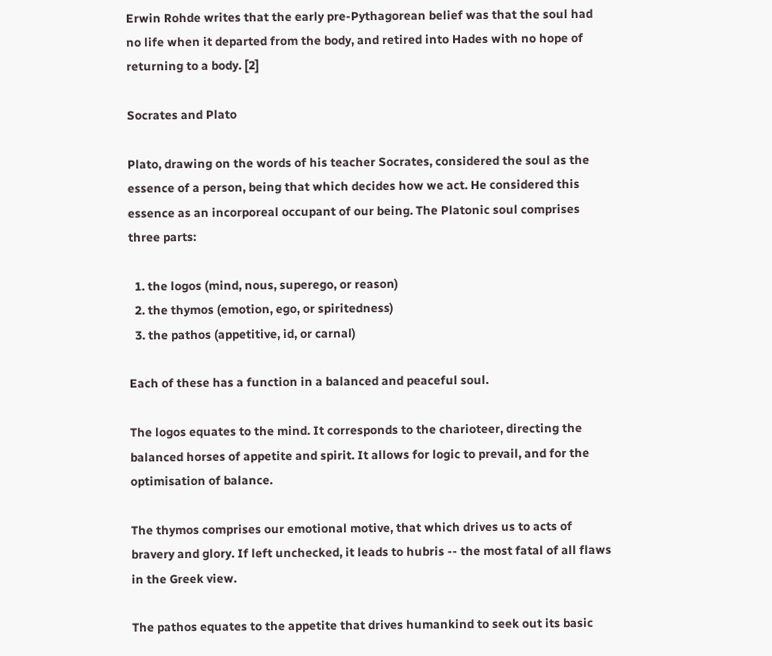Erwin Rohde writes that the early pre-Pythagorean belief was that the soul had no life when it departed from the body, and retired into Hades with no hope of returning to a body. [2]

Socrates and Plato

Plato, drawing on the words of his teacher Socrates, considered the soul as the essence of a person, being that which decides how we act. He considered this essence as an incorporeal occupant of our being. The Platonic soul comprises three parts:

  1. the logos (mind, nous, superego, or reason)
  2. the thymos (emotion, ego, or spiritedness)
  3. the pathos (appetitive, id, or carnal)

Each of these has a function in a balanced and peaceful soul.

The logos equates to the mind. It corresponds to the charioteer, directing the balanced horses of appetite and spirit. It allows for logic to prevail, and for the optimisation of balance.

The thymos comprises our emotional motive, that which drives us to acts of bravery and glory. If left unchecked, it leads to hubris -- the most fatal of all flaws in the Greek view.

The pathos equates to the appetite that drives humankind to seek out its basic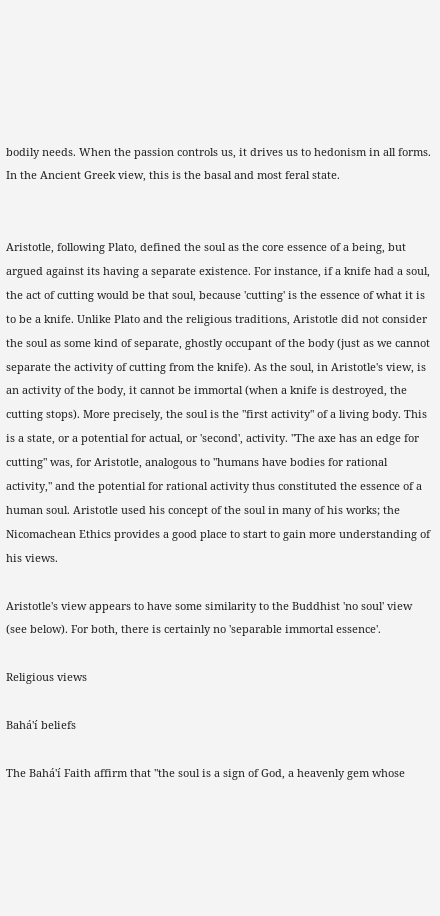bodily needs. When the passion controls us, it drives us to hedonism in all forms. In the Ancient Greek view, this is the basal and most feral state.


Aristotle, following Plato, defined the soul as the core essence of a being, but argued against its having a separate existence. For instance, if a knife had a soul, the act of cutting would be that soul, because 'cutting' is the essence of what it is to be a knife. Unlike Plato and the religious traditions, Aristotle did not consider the soul as some kind of separate, ghostly occupant of the body (just as we cannot separate the activity of cutting from the knife). As the soul, in Aristotle's view, is an activity of the body, it cannot be immortal (when a knife is destroyed, the cutting stops). More precisely, the soul is the "first activity" of a living body. This is a state, or a potential for actual, or 'second', activity. "The axe has an edge for cutting" was, for Aristotle, analogous to "humans have bodies for rational activity," and the potential for rational activity thus constituted the essence of a human soul. Aristotle used his concept of the soul in many of his works; the Nicomachean Ethics provides a good place to start to gain more understanding of his views.

Aristotle's view appears to have some similarity to the Buddhist 'no soul' view (see below). For both, there is certainly no 'separable immortal essence'.

Religious views

Bahá'í beliefs

The Bahá'í Faith affirm that "the soul is a sign of God, a heavenly gem whose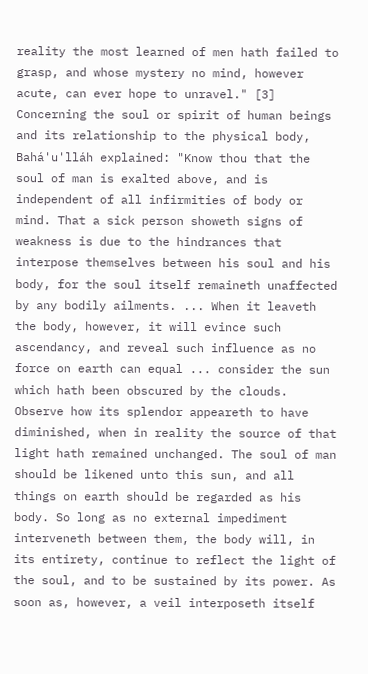reality the most learned of men hath failed to grasp, and whose mystery no mind, however acute, can ever hope to unravel." [3] Concerning the soul or spirit of human beings and its relationship to the physical body, Bahá'u'lláh explained: "Know thou that the soul of man is exalted above, and is independent of all infirmities of body or mind. That a sick person showeth signs of weakness is due to the hindrances that interpose themselves between his soul and his body, for the soul itself remaineth unaffected by any bodily ailments. ... When it leaveth the body, however, it will evince such ascendancy, and reveal such influence as no force on earth can equal ... consider the sun which hath been obscured by the clouds. Observe how its splendor appeareth to have diminished, when in reality the source of that light hath remained unchanged. The soul of man should be likened unto this sun, and all things on earth should be regarded as his body. So long as no external impediment interveneth between them, the body will, in its entirety, continue to reflect the light of the soul, and to be sustained by its power. As soon as, however, a veil interposeth itself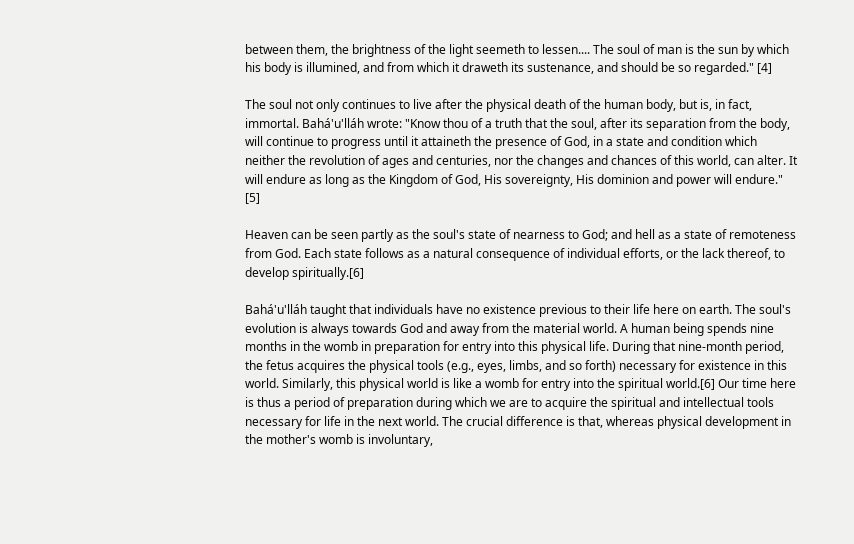between them, the brightness of the light seemeth to lessen.... The soul of man is the sun by which his body is illumined, and from which it draweth its sustenance, and should be so regarded." [4]

The soul not only continues to live after the physical death of the human body, but is, in fact, immortal. Bahá'u'lláh wrote: "Know thou of a truth that the soul, after its separation from the body, will continue to progress until it attaineth the presence of God, in a state and condition which neither the revolution of ages and centuries, nor the changes and chances of this world, can alter. It will endure as long as the Kingdom of God, His sovereignty, His dominion and power will endure." [5]

Heaven can be seen partly as the soul's state of nearness to God; and hell as a state of remoteness from God. Each state follows as a natural consequence of individual efforts, or the lack thereof, to develop spiritually.[6]

Bahá'u'lláh taught that individuals have no existence previous to their life here on earth. The soul's evolution is always towards God and away from the material world. A human being spends nine months in the womb in preparation for entry into this physical life. During that nine-month period, the fetus acquires the physical tools (e.g., eyes, limbs, and so forth) necessary for existence in this world. Similarly, this physical world is like a womb for entry into the spiritual world.[6] Our time here is thus a period of preparation during which we are to acquire the spiritual and intellectual tools necessary for life in the next world. The crucial difference is that, whereas physical development in the mother's womb is involuntary,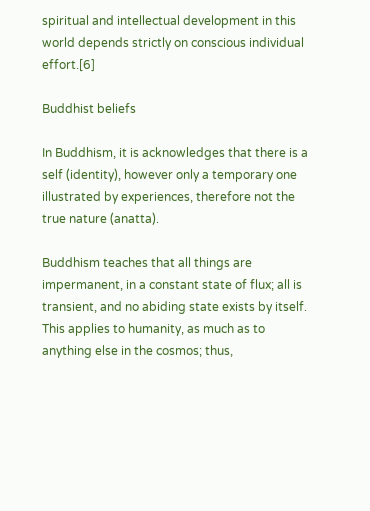spiritual and intellectual development in this world depends strictly on conscious individual effort.[6]

Buddhist beliefs

In Buddhism, it is acknowledges that there is a self (identity), however only a temporary one illustrated by experiences, therefore not the true nature (anatta).

Buddhism teaches that all things are impermanent, in a constant state of flux; all is transient, and no abiding state exists by itself. This applies to humanity, as much as to anything else in the cosmos; thus,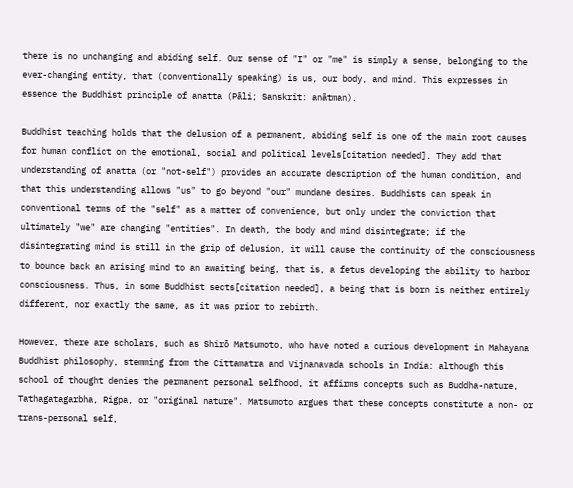there is no unchanging and abiding self. Our sense of "I" or "me" is simply a sense, belonging to the ever-changing entity, that (conventionally speaking) is us, our body, and mind. This expresses in essence the Buddhist principle of anatta (Pāli; Sanskrit: anātman).

Buddhist teaching holds that the delusion of a permanent, abiding self is one of the main root causes for human conflict on the emotional, social and political levels[citation needed]. They add that understanding of anatta (or "not-self") provides an accurate description of the human condition, and that this understanding allows "us" to go beyond "our" mundane desires. Buddhists can speak in conventional terms of the "self" as a matter of convenience, but only under the conviction that ultimately "we" are changing "entities". In death, the body and mind disintegrate; if the disintegrating mind is still in the grip of delusion, it will cause the continuity of the consciousness to bounce back an arising mind to an awaiting being, that is, a fetus developing the ability to harbor consciousness. Thus, in some Buddhist sects[citation needed], a being that is born is neither entirely different, nor exactly the same, as it was prior to rebirth.

However, there are scholars, such as Shirō Matsumoto, who have noted a curious development in Mahayana Buddhist philosophy, stemming from the Cittamatra and Vijnanavada schools in India: although this school of thought denies the permanent personal selfhood, it affirms concepts such as Buddha-nature, Tathagatagarbha, Rigpa, or "original nature". Matsumoto argues that these concepts constitute a non- or trans-personal self,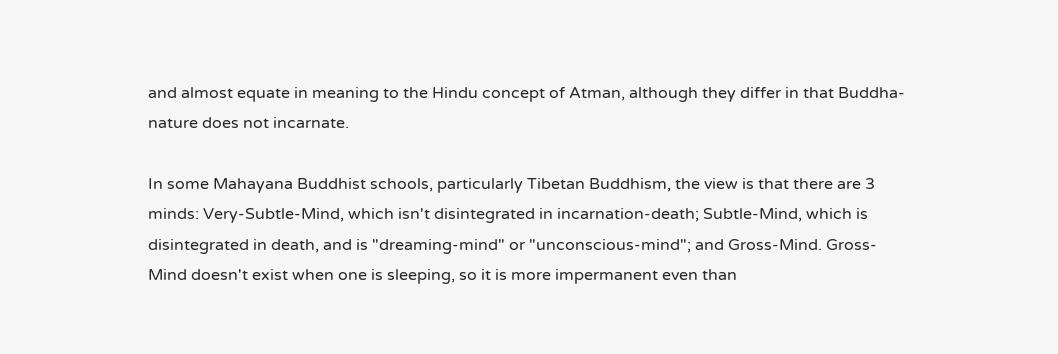and almost equate in meaning to the Hindu concept of Atman, although they differ in that Buddha-nature does not incarnate.

In some Mahayana Buddhist schools, particularly Tibetan Buddhism, the view is that there are 3 minds: Very-Subtle-Mind, which isn't disintegrated in incarnation-death; Subtle-Mind, which is disintegrated in death, and is "dreaming-mind" or "unconscious-mind"; and Gross-Mind. Gross-Mind doesn't exist when one is sleeping, so it is more impermanent even than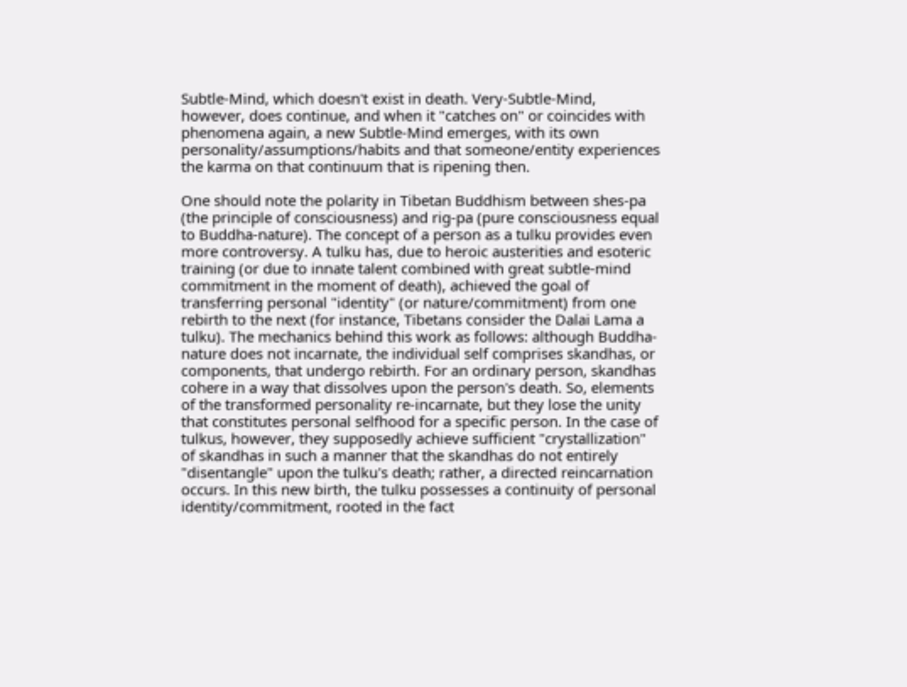Subtle-Mind, which doesn't exist in death. Very-Subtle-Mind, however, does continue, and when it "catches on" or coincides with phenomena again, a new Subtle-Mind emerges, with its own personality/assumptions/habits and that someone/entity experiences the karma on that continuum that is ripening then.

One should note the polarity in Tibetan Buddhism between shes-pa (the principle of consciousness) and rig-pa (pure consciousness equal to Buddha-nature). The concept of a person as a tulku provides even more controversy. A tulku has, due to heroic austerities and esoteric training (or due to innate talent combined with great subtle-mind commitment in the moment of death), achieved the goal of transferring personal "identity" (or nature/commitment) from one rebirth to the next (for instance, Tibetans consider the Dalai Lama a tulku). The mechanics behind this work as follows: although Buddha-nature does not incarnate, the individual self comprises skandhas, or components, that undergo rebirth. For an ordinary person, skandhas cohere in a way that dissolves upon the person's death. So, elements of the transformed personality re-incarnate, but they lose the unity that constitutes personal selfhood for a specific person. In the case of tulkus, however, they supposedly achieve sufficient "crystallization" of skandhas in such a manner that the skandhas do not entirely "disentangle" upon the tulku's death; rather, a directed reincarnation occurs. In this new birth, the tulku possesses a continuity of personal identity/commitment, rooted in the fact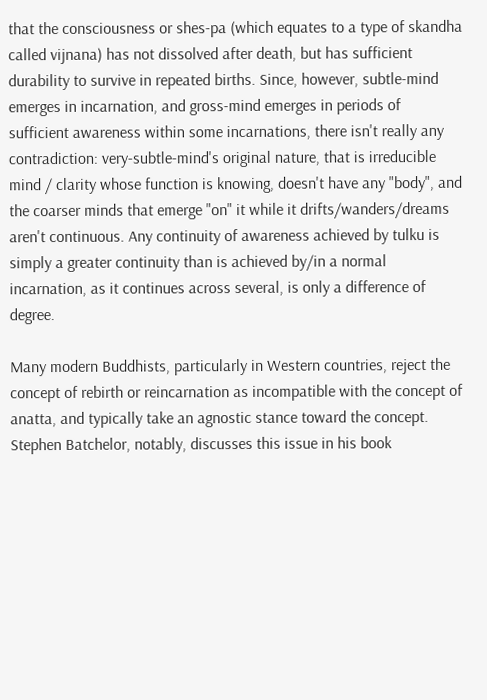that the consciousness or shes-pa (which equates to a type of skandha called vijnana) has not dissolved after death, but has sufficient durability to survive in repeated births. Since, however, subtle-mind emerges in incarnation, and gross-mind emerges in periods of sufficient awareness within some incarnations, there isn't really any contradiction: very-subtle-mind's original nature, that is irreducible mind / clarity whose function is knowing, doesn't have any "body", and the coarser minds that emerge "on" it while it drifts/wanders/dreams aren't continuous. Any continuity of awareness achieved by tulku is simply a greater continuity than is achieved by/in a normal incarnation, as it continues across several, is only a difference of degree.

Many modern Buddhists, particularly in Western countries, reject the concept of rebirth or reincarnation as incompatible with the concept of anatta, and typically take an agnostic stance toward the concept. Stephen Batchelor, notably, discusses this issue in his book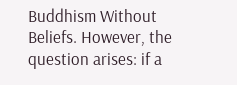Buddhism Without Beliefs. However, the question arises: if a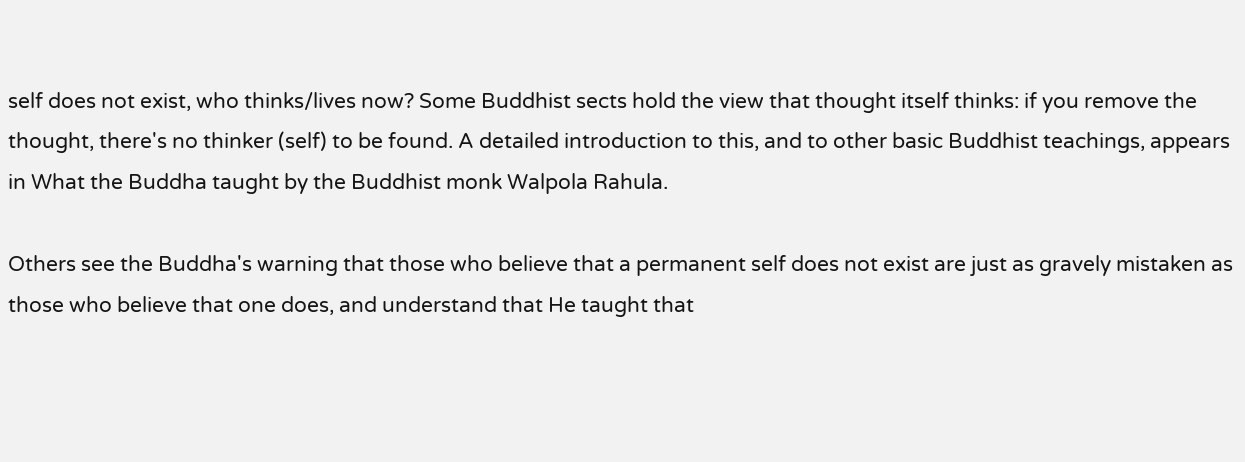self does not exist, who thinks/lives now? Some Buddhist sects hold the view that thought itself thinks: if you remove the thought, there's no thinker (self) to be found. A detailed introduction to this, and to other basic Buddhist teachings, appears in What the Buddha taught by the Buddhist monk Walpola Rahula.

Others see the Buddha's warning that those who believe that a permanent self does not exist are just as gravely mistaken as those who believe that one does, and understand that He taught that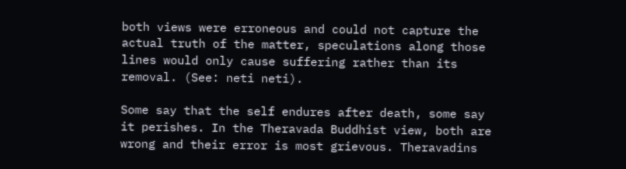both views were erroneous and could not capture the actual truth of the matter, speculations along those lines would only cause suffering rather than its removal. (See: neti neti).

Some say that the self endures after death, some say it perishes. In the Theravada Buddhist view, both are wrong and their error is most grievous. Theravadins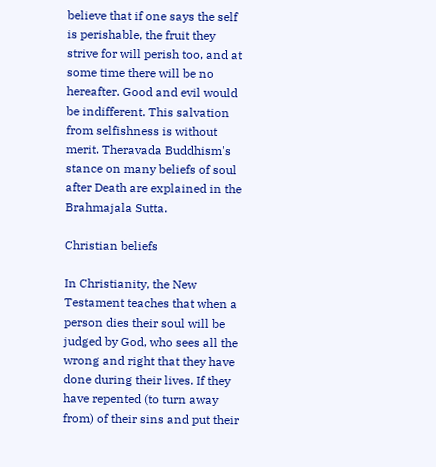believe that if one says the self is perishable, the fruit they strive for will perish too, and at some time there will be no hereafter. Good and evil would be indifferent. This salvation from selfishness is without merit. Theravada Buddhism's stance on many beliefs of soul after Death are explained in the Brahmajala Sutta.

Christian beliefs

In Christianity, the New Testament teaches that when a person dies their soul will be judged by God, who sees all the wrong and right that they have done during their lives. If they have repented (to turn away from) of their sins and put their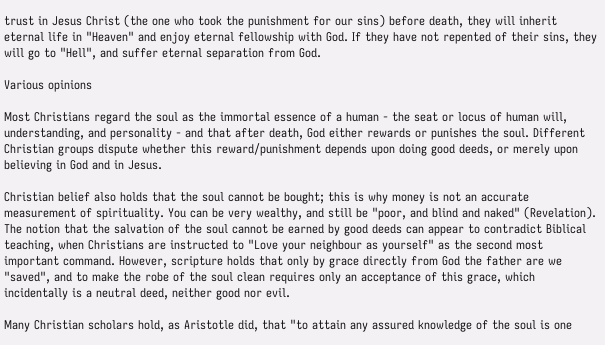trust in Jesus Christ (the one who took the punishment for our sins) before death, they will inherit eternal life in "Heaven" and enjoy eternal fellowship with God. If they have not repented of their sins, they will go to "Hell", and suffer eternal separation from God.

Various opinions

Most Christians regard the soul as the immortal essence of a human - the seat or locus of human will, understanding, and personality - and that after death, God either rewards or punishes the soul. Different Christian groups dispute whether this reward/punishment depends upon doing good deeds, or merely upon believing in God and in Jesus.

Christian belief also holds that the soul cannot be bought; this is why money is not an accurate measurement of spirituality. You can be very wealthy, and still be "poor, and blind and naked" (Revelation). The notion that the salvation of the soul cannot be earned by good deeds can appear to contradict Biblical teaching, when Christians are instructed to "Love your neighbour as yourself" as the second most important command. However, scripture holds that only by grace directly from God the father are we "saved", and to make the robe of the soul clean requires only an acceptance of this grace, which incidentally is a neutral deed, neither good nor evil.

Many Christian scholars hold, as Aristotle did, that "to attain any assured knowledge of the soul is one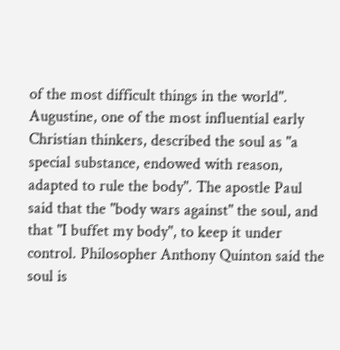of the most difficult things in the world". Augustine, one of the most influential early Christian thinkers, described the soul as "a special substance, endowed with reason, adapted to rule the body". The apostle Paul said that the "body wars against" the soul, and that "I buffet my body", to keep it under control. Philosopher Anthony Quinton said the soul is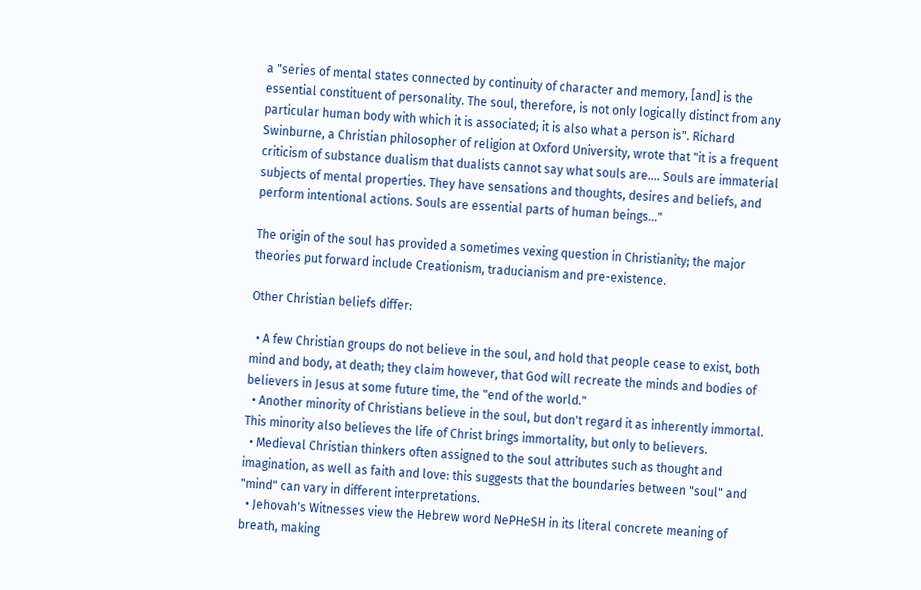a "series of mental states connected by continuity of character and memory, [and] is the essential constituent of personality. The soul, therefore, is not only logically distinct from any particular human body with which it is associated; it is also what a person is". Richard Swinburne, a Christian philosopher of religion at Oxford University, wrote that "it is a frequent criticism of substance dualism that dualists cannot say what souls are.... Souls are immaterial subjects of mental properties. They have sensations and thoughts, desires and beliefs, and perform intentional actions. Souls are essential parts of human beings..."

The origin of the soul has provided a sometimes vexing question in Christianity; the major theories put forward include Creationism, traducianism and pre-existence.

Other Christian beliefs differ:

  • A few Christian groups do not believe in the soul, and hold that people cease to exist, both mind and body, at death; they claim however, that God will recreate the minds and bodies of believers in Jesus at some future time, the "end of the world."
  • Another minority of Christians believe in the soul, but don't regard it as inherently immortal. This minority also believes the life of Christ brings immortality, but only to believers.
  • Medieval Christian thinkers often assigned to the soul attributes such as thought and imagination, as well as faith and love: this suggests that the boundaries between "soul" and "mind" can vary in different interpretations.
  • Jehovah's Witnesses view the Hebrew word NePHeSH in its literal concrete meaning of breath, making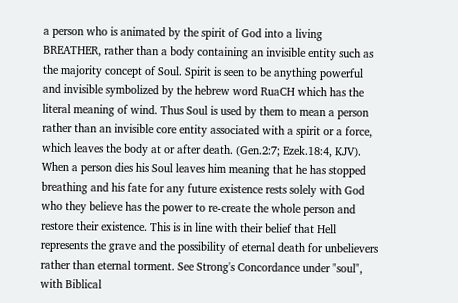a person who is animated by the spirit of God into a living BREATHER, rather than a body containing an invisible entity such as the majority concept of Soul. Spirit is seen to be anything powerful and invisible symbolized by the hebrew word RuaCH which has the literal meaning of wind. Thus Soul is used by them to mean a person rather than an invisible core entity associated with a spirit or a force, which leaves the body at or after death. (Gen.2:7; Ezek.18:4, KJV). When a person dies his Soul leaves him meaning that he has stopped breathing and his fate for any future existence rests solely with God who they believe has the power to re-create the whole person and restore their existence. This is in line with their belief that Hell represents the grave and the possibility of eternal death for unbelievers rather than eternal torment. See Strong's Concordance under "soul", with Biblical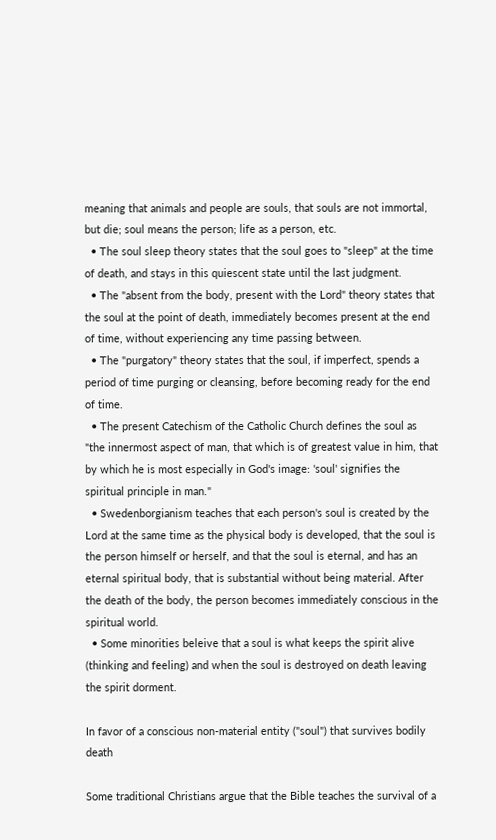meaning that animals and people are souls, that souls are not immortal, but die; soul means the person; life as a person, etc.
  • The soul sleep theory states that the soul goes to "sleep" at the time of death, and stays in this quiescent state until the last judgment.
  • The "absent from the body, present with the Lord" theory states that the soul at the point of death, immediately becomes present at the end of time, without experiencing any time passing between.
  • The "purgatory" theory states that the soul, if imperfect, spends a period of time purging or cleansing, before becoming ready for the end of time.
  • The present Catechism of the Catholic Church defines the soul as "the innermost aspect of man, that which is of greatest value in him, that by which he is most especially in God's image: 'soul' signifies the spiritual principle in man."
  • Swedenborgianism teaches that each person's soul is created by the Lord at the same time as the physical body is developed, that the soul is the person himself or herself, and that the soul is eternal, and has an eternal spiritual body, that is substantial without being material. After the death of the body, the person becomes immediately conscious in the spiritual world.
  • Some minorities beleive that a soul is what keeps the spirit alive (thinking and feeling) and when the soul is destroyed on death leaving the spirit dorment.

In favor of a conscious non-material entity ("soul") that survives bodily death

Some traditional Christians argue that the Bible teaches the survival of a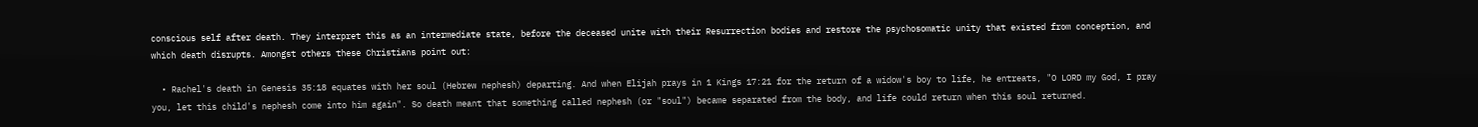conscious self after death. They interpret this as an intermediate state, before the deceased unite with their Resurrection bodies and restore the psychosomatic unity that existed from conception, and which death disrupts. Amongst others these Christians point out:

  • Rachel's death in Genesis 35:18 equates with her soul (Hebrew nephesh) departing. And when Elijah prays in 1 Kings 17:21 for the return of a widow's boy to life, he entreats, "O LORD my God, I pray you, let this child's nephesh come into him again". So death meant that something called nephesh (or "soul") became separated from the body, and life could return when this soul returned.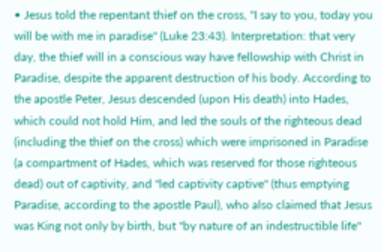• Jesus told the repentant thief on the cross, "I say to you, today you will be with me in paradise" (Luke 23:43). Interpretation: that very day, the thief will in a conscious way have fellowship with Christ in Paradise, despite the apparent destruction of his body. According to the apostle Peter, Jesus descended (upon His death) into Hades, which could not hold Him, and led the souls of the righteous dead (including the thief on the cross) which were imprisoned in Paradise (a compartment of Hades, which was reserved for those righteous dead) out of captivity, and "led captivity captive" (thus emptying Paradise, according to the apostle Paul), who also claimed that Jesus was King not only by birth, but "by nature of an indestructible life"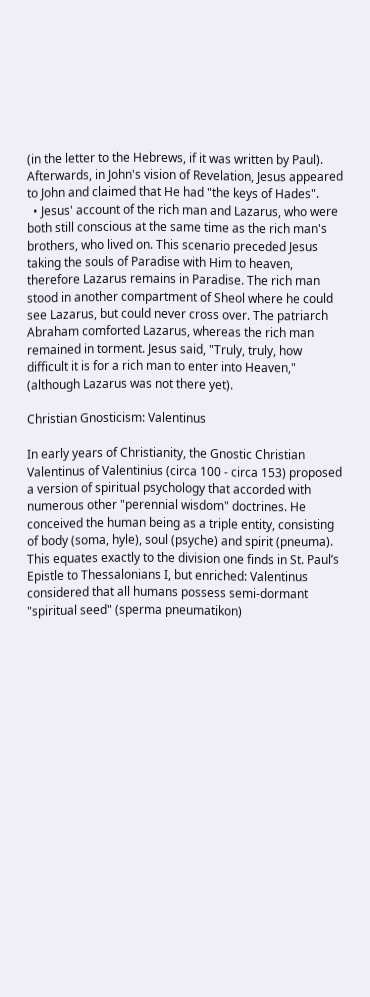(in the letter to the Hebrews, if it was written by Paul). Afterwards, in John's vision of Revelation, Jesus appeared to John and claimed that He had "the keys of Hades".
  • Jesus' account of the rich man and Lazarus, who were both still conscious at the same time as the rich man's brothers, who lived on. This scenario preceded Jesus taking the souls of Paradise with Him to heaven, therefore Lazarus remains in Paradise. The rich man stood in another compartment of Sheol where he could see Lazarus, but could never cross over. The patriarch Abraham comforted Lazarus, whereas the rich man remained in torment. Jesus said, "Truly, truly, how difficult it is for a rich man to enter into Heaven," (although Lazarus was not there yet).

Christian Gnosticism: Valentinus

In early years of Christianity, the Gnostic Christian Valentinus of Valentinius (circa 100 - circa 153) proposed a version of spiritual psychology that accorded with numerous other "perennial wisdom" doctrines. He conceived the human being as a triple entity, consisting of body (soma, hyle), soul (psyche) and spirit (pneuma). This equates exactly to the division one finds in St. Paul’s Epistle to Thessalonians I, but enriched: Valentinus considered that all humans possess semi-dormant "spiritual seed" (sperma pneumatikon)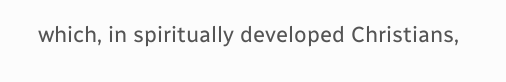which, in spiritually developed Christians,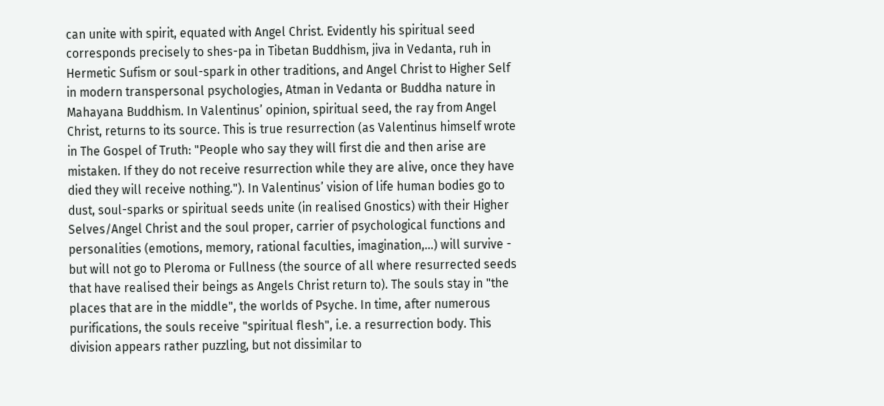can unite with spirit, equated with Angel Christ. Evidently his spiritual seed corresponds precisely to shes-pa in Tibetan Buddhism, jiva in Vedanta, ruh in Hermetic Sufism or soul-spark in other traditions, and Angel Christ to Higher Self in modern transpersonal psychologies, Atman in Vedanta or Buddha nature in Mahayana Buddhism. In Valentinus’ opinion, spiritual seed, the ray from Angel Christ, returns to its source. This is true resurrection (as Valentinus himself wrote in The Gospel of Truth: "People who say they will first die and then arise are mistaken. If they do not receive resurrection while they are alive, once they have died they will receive nothing."). In Valentinus’ vision of life human bodies go to dust, soul-sparks or spiritual seeds unite (in realised Gnostics) with their Higher Selves/Angel Christ and the soul proper, carrier of psychological functions and personalities (emotions, memory, rational faculties, imagination,...) will survive - but will not go to Pleroma or Fullness (the source of all where resurrected seeds that have realised their beings as Angels Christ return to). The souls stay in "the places that are in the middle", the worlds of Psyche. In time, after numerous purifications, the souls receive "spiritual flesh", i.e. a resurrection body. This division appears rather puzzling, but not dissimilar to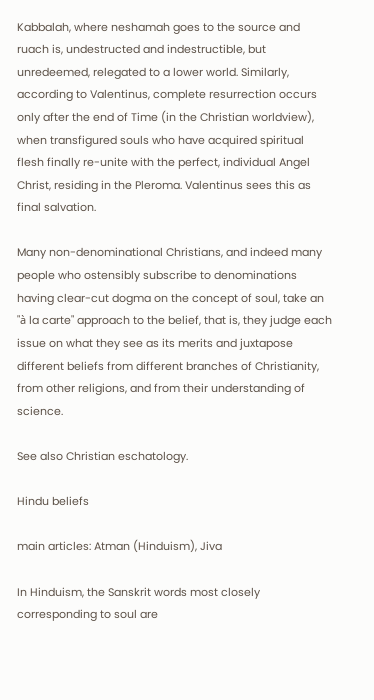Kabbalah, where neshamah goes to the source and ruach is, undestructed and indestructible, but unredeemed, relegated to a lower world. Similarly, according to Valentinus, complete resurrection occurs only after the end of Time (in the Christian worldview), when transfigured souls who have acquired spiritual flesh finally re-unite with the perfect, individual Angel Christ, residing in the Pleroma. Valentinus sees this as final salvation.

Many non-denominational Christians, and indeed many people who ostensibly subscribe to denominations having clear-cut dogma on the concept of soul, take an "à la carte" approach to the belief, that is, they judge each issue on what they see as its merits and juxtapose different beliefs from different branches of Christianity, from other religions, and from their understanding of science.

See also Christian eschatology.

Hindu beliefs

main articles: Atman (Hinduism), Jiva

In Hinduism, the Sanskrit words most closely corresponding to soul are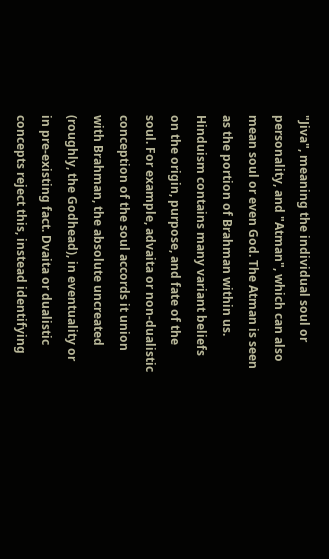"Jiva", meaning the individual soul or personality, and "Atman", which can also mean soul or even God. The Atman is seen as the portion of Brahman within us. Hinduism contains many variant beliefs on the origin, purpose, and fate of the soul. For example, advaita or non-dualistic conception of the soul accords it union with Brahman, the absolute uncreated (roughly, the Godhead), in eventuality or in pre-existing fact. Dvaita or dualistic concepts reject this, instead identifying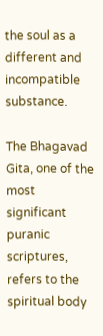the soul as a different and incompatible substance.

The Bhagavad Gita, one of the most significant puranic scriptures, refers to the spiritual body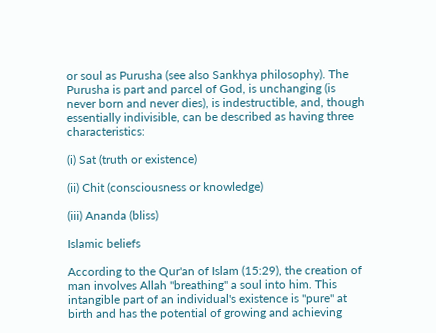or soul as Purusha (see also Sankhya philosophy). The Purusha is part and parcel of God, is unchanging (is never born and never dies), is indestructible, and, though essentially indivisible, can be described as having three characteristics:

(i) Sat (truth or existence)

(ii) Chit (consciousness or knowledge)

(iii) Ananda (bliss)

Islamic beliefs

According to the Qur'an of Islam (15:29), the creation of man involves Allah "breathing" a soul into him. This intangible part of an individual's existence is "pure" at birth and has the potential of growing and achieving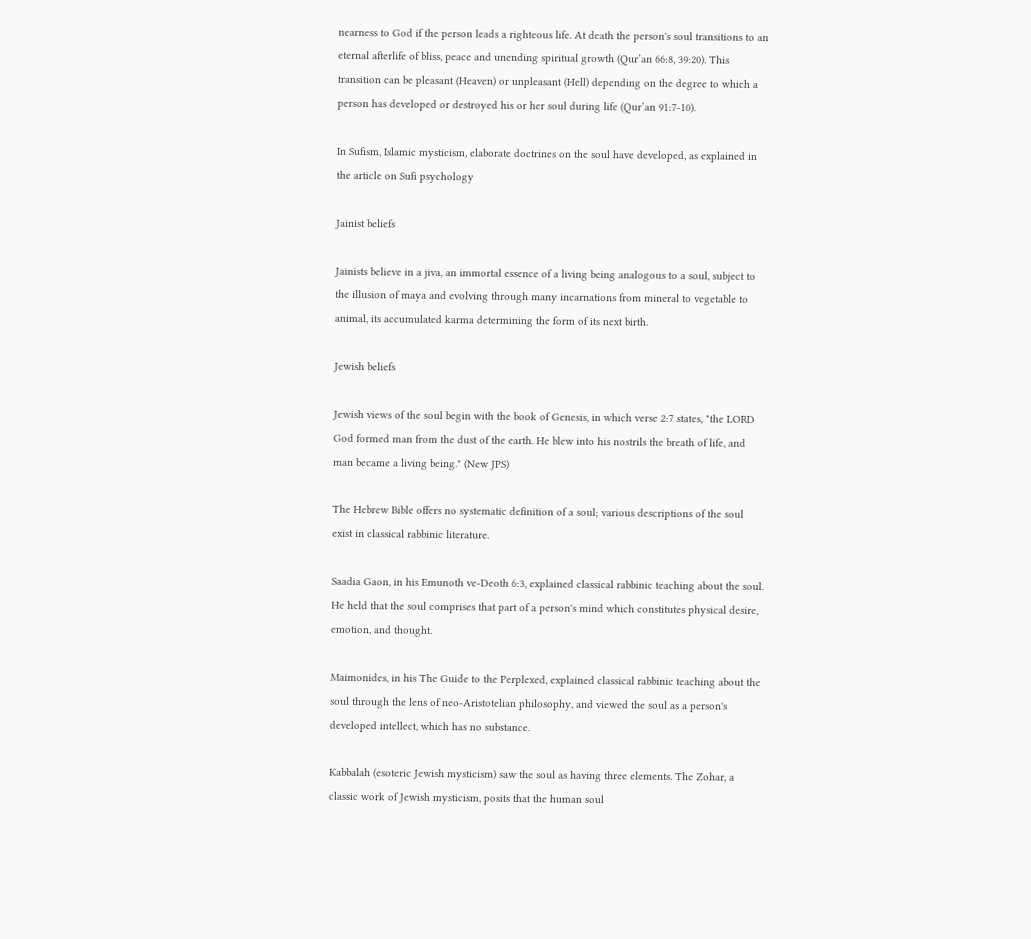nearness to God if the person leads a righteous life. At death the person's soul transitions to an eternal afterlife of bliss, peace and unending spiritual growth (Qur’an 66:8, 39:20). This transition can be pleasant (Heaven) or unpleasant (Hell) depending on the degree to which a person has developed or destroyed his or her soul during life (Qur’an 91:7-10).

In Sufism, Islamic mysticism, elaborate doctrines on the soul have developed, as explained in the article on Sufi psychology

Jainist beliefs

Jainists believe in a jiva, an immortal essence of a living being analogous to a soul, subject to the illusion of maya and evolving through many incarnations from mineral to vegetable to animal, its accumulated karma determining the form of its next birth.

Jewish beliefs

Jewish views of the soul begin with the book of Genesis, in which verse 2:7 states, "the LORD God formed man from the dust of the earth. He blew into his nostrils the breath of life, and man became a living being." (New JPS)

The Hebrew Bible offers no systematic definition of a soul; various descriptions of the soul exist in classical rabbinic literature.

Saadia Gaon, in his Emunoth ve-Deoth 6:3, explained classical rabbinic teaching about the soul. He held that the soul comprises that part of a person's mind which constitutes physical desire, emotion, and thought.

Maimonides, in his The Guide to the Perplexed, explained classical rabbinic teaching about the soul through the lens of neo-Aristotelian philosophy, and viewed the soul as a person's developed intellect, which has no substance.

Kabbalah (esoteric Jewish mysticism) saw the soul as having three elements. The Zohar, a classic work of Jewish mysticism, posits that the human soul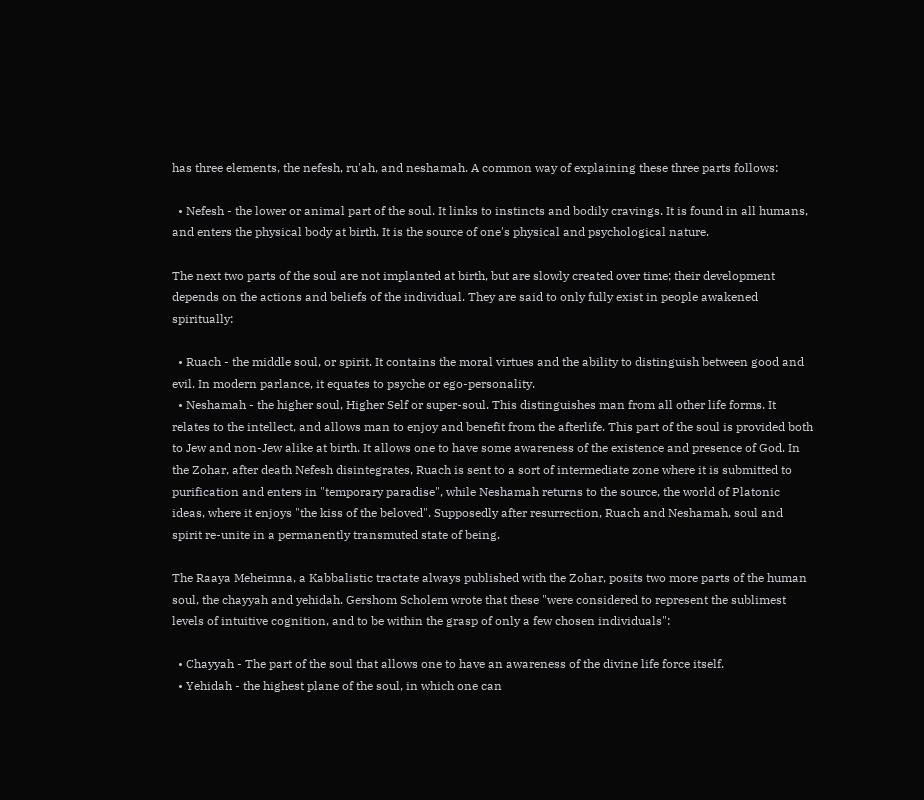has three elements, the nefesh, ru'ah, and neshamah. A common way of explaining these three parts follows:

  • Nefesh - the lower or animal part of the soul. It links to instincts and bodily cravings. It is found in all humans, and enters the physical body at birth. It is the source of one's physical and psychological nature.

The next two parts of the soul are not implanted at birth, but are slowly created over time; their development depends on the actions and beliefs of the individual. They are said to only fully exist in people awakened spiritually:

  • Ruach - the middle soul, or spirit. It contains the moral virtues and the ability to distinguish between good and evil. In modern parlance, it equates to psyche or ego-personality.
  • Neshamah - the higher soul, Higher Self or super-soul. This distinguishes man from all other life forms. It relates to the intellect, and allows man to enjoy and benefit from the afterlife. This part of the soul is provided both to Jew and non-Jew alike at birth. It allows one to have some awareness of the existence and presence of God. In the Zohar, after death Nefesh disintegrates, Ruach is sent to a sort of intermediate zone where it is submitted to purification and enters in "temporary paradise", while Neshamah returns to the source, the world of Platonic ideas, where it enjoys "the kiss of the beloved". Supposedly after resurrection, Ruach and Neshamah, soul and spirit re-unite in a permanently transmuted state of being.

The Raaya Meheimna, a Kabbalistic tractate always published with the Zohar, posits two more parts of the human soul, the chayyah and yehidah. Gershom Scholem wrote that these "were considered to represent the sublimest levels of intuitive cognition, and to be within the grasp of only a few chosen individuals":

  • Chayyah - The part of the soul that allows one to have an awareness of the divine life force itself.
  • Yehidah - the highest plane of the soul, in which one can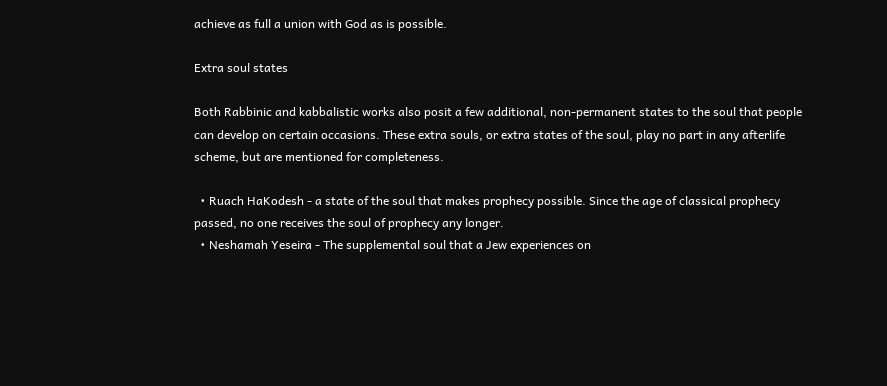achieve as full a union with God as is possible.

Extra soul states

Both Rabbinic and kabbalistic works also posit a few additional, non-permanent states to the soul that people can develop on certain occasions. These extra souls, or extra states of the soul, play no part in any afterlife scheme, but are mentioned for completeness.

  • Ruach HaKodesh - a state of the soul that makes prophecy possible. Since the age of classical prophecy passed, no one receives the soul of prophecy any longer.
  • Neshamah Yeseira - The supplemental soul that a Jew experiences on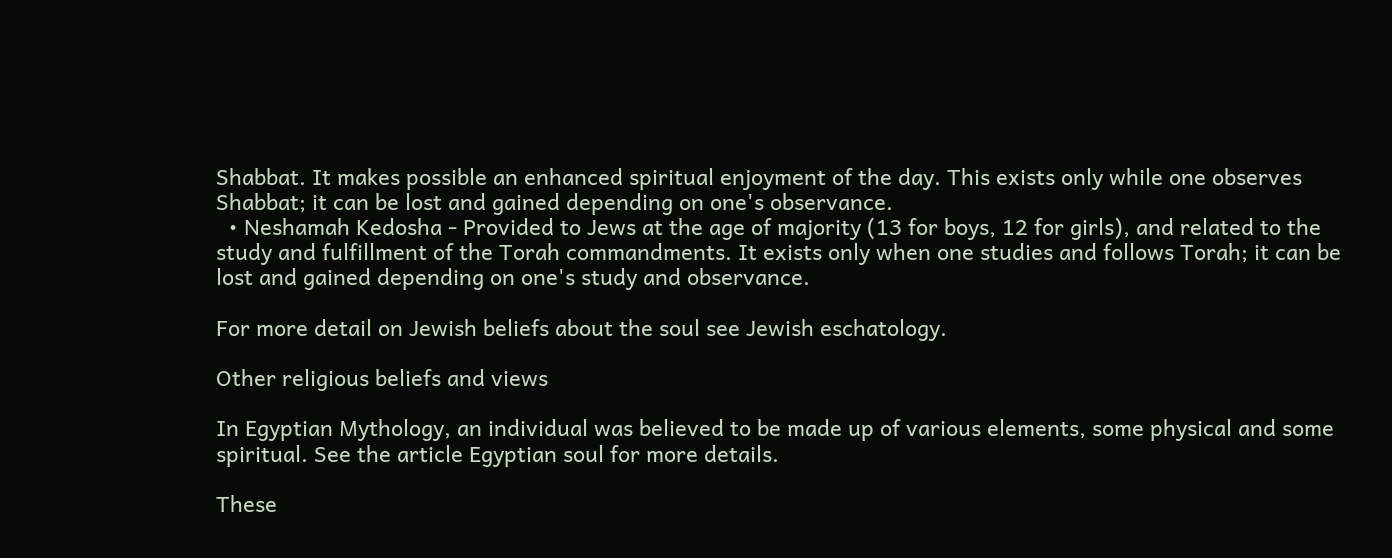Shabbat. It makes possible an enhanced spiritual enjoyment of the day. This exists only while one observes Shabbat; it can be lost and gained depending on one's observance.
  • Neshamah Kedosha - Provided to Jews at the age of majority (13 for boys, 12 for girls), and related to the study and fulfillment of the Torah commandments. It exists only when one studies and follows Torah; it can be lost and gained depending on one's study and observance.

For more detail on Jewish beliefs about the soul see Jewish eschatology.

Other religious beliefs and views

In Egyptian Mythology, an individual was believed to be made up of various elements, some physical and some spiritual. See the article Egyptian soul for more details.

These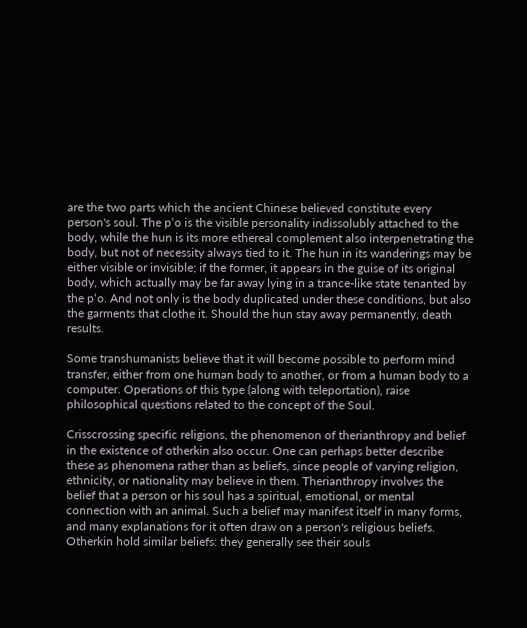are the two parts which the ancient Chinese believed constitute every person's soul. The p‘o is the visible personality indissolubly attached to the body, while the hun is its more ethereal complement also interpenetrating the body, but not of necessity always tied to it. The hun in its wanderings may be either visible or invisible; if the former, it appears in the guise of its original body, which actually may be far away lying in a trance-like state tenanted by the p‘o. And not only is the body duplicated under these conditions, but also the garments that clothe it. Should the hun stay away permanently, death results.

Some transhumanists believe that it will become possible to perform mind transfer, either from one human body to another, or from a human body to a computer. Operations of this type (along with teleportation), raise philosophical questions related to the concept of the Soul.

Crisscrossing specific religions, the phenomenon of therianthropy and belief in the existence of otherkin also occur. One can perhaps better describe these as phenomena rather than as beliefs, since people of varying religion, ethnicity, or nationality may believe in them. Therianthropy involves the belief that a person or his soul has a spiritual, emotional, or mental connection with an animal. Such a belief may manifest itself in many forms, and many explanations for it often draw on a person's religious beliefs. Otherkin hold similar beliefs: they generally see their souls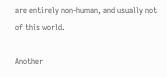are entirely non-human, and usually not of this world.

Another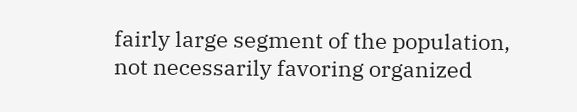fairly large segment of the population, not necessarily favoring organized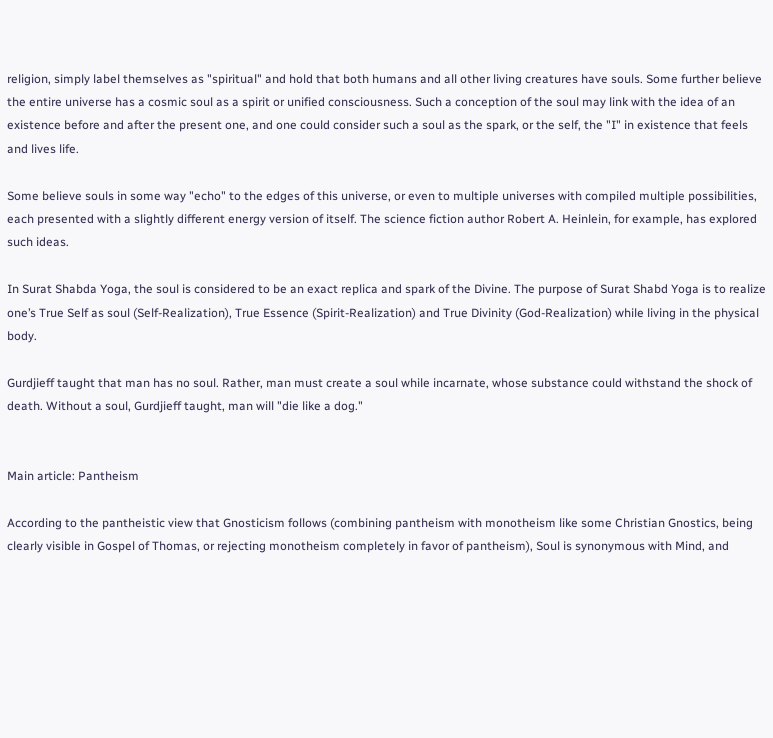religion, simply label themselves as "spiritual" and hold that both humans and all other living creatures have souls. Some further believe the entire universe has a cosmic soul as a spirit or unified consciousness. Such a conception of the soul may link with the idea of an existence before and after the present one, and one could consider such a soul as the spark, or the self, the "I" in existence that feels and lives life.

Some believe souls in some way "echo" to the edges of this universe, or even to multiple universes with compiled multiple possibilities, each presented with a slightly different energy version of itself. The science fiction author Robert A. Heinlein, for example, has explored such ideas.

In Surat Shabda Yoga, the soul is considered to be an exact replica and spark of the Divine. The purpose of Surat Shabd Yoga is to realize one’s True Self as soul (Self-Realization), True Essence (Spirit-Realization) and True Divinity (God-Realization) while living in the physical body.

Gurdjieff taught that man has no soul. Rather, man must create a soul while incarnate, whose substance could withstand the shock of death. Without a soul, Gurdjieff taught, man will "die like a dog."


Main article: Pantheism

According to the pantheistic view that Gnosticism follows (combining pantheism with monotheism like some Christian Gnostics, being clearly visible in Gospel of Thomas, or rejecting monotheism completely in favor of pantheism), Soul is synonymous with Mind, and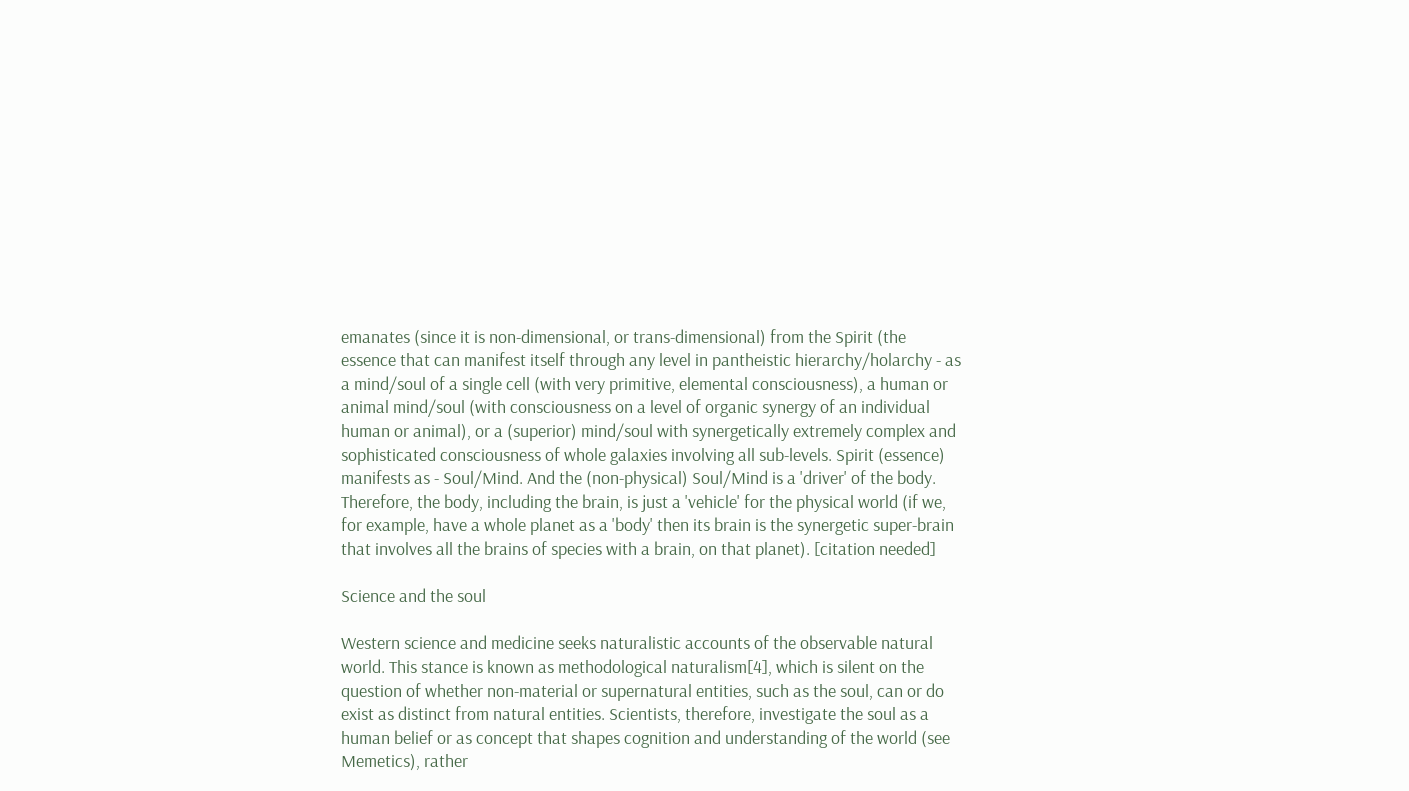emanates (since it is non-dimensional, or trans-dimensional) from the Spirit (the essence that can manifest itself through any level in pantheistic hierarchy/holarchy - as a mind/soul of a single cell (with very primitive, elemental consciousness), a human or animal mind/soul (with consciousness on a level of organic synergy of an individual human or animal), or a (superior) mind/soul with synergetically extremely complex and sophisticated consciousness of whole galaxies involving all sub-levels. Spirit (essence) manifests as - Soul/Mind. And the (non-physical) Soul/Mind is a 'driver' of the body. Therefore, the body, including the brain, is just a 'vehicle' for the physical world (if we, for example, have a whole planet as a 'body' then its brain is the synergetic super-brain that involves all the brains of species with a brain, on that planet). [citation needed]

Science and the soul

Western science and medicine seeks naturalistic accounts of the observable natural world. This stance is known as methodological naturalism[4], which is silent on the question of whether non-material or supernatural entities, such as the soul, can or do exist as distinct from natural entities. Scientists, therefore, investigate the soul as a human belief or as concept that shapes cognition and understanding of the world (see Memetics), rather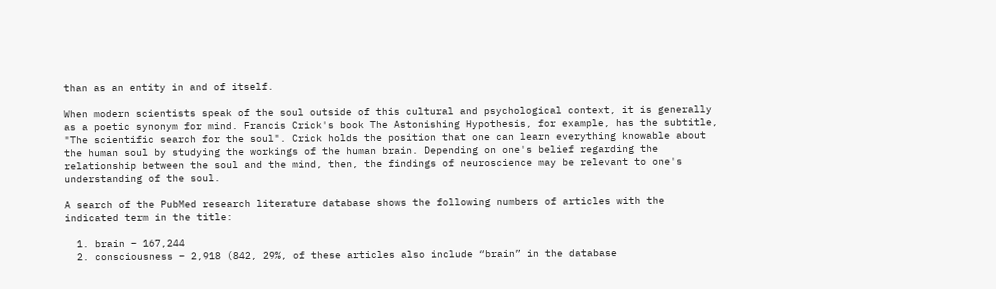than as an entity in and of itself.

When modern scientists speak of the soul outside of this cultural and psychological context, it is generally as a poetic synonym for mind. Francis Crick's book The Astonishing Hypothesis, for example, has the subtitle, "The scientific search for the soul". Crick holds the position that one can learn everything knowable about the human soul by studying the workings of the human brain. Depending on one's belief regarding the relationship between the soul and the mind, then, the findings of neuroscience may be relevant to one's understanding of the soul.

A search of the PubMed research literature database shows the following numbers of articles with the indicated term in the title:

  1. brain – 167,244
  2. consciousness – 2,918 (842, 29%, of these articles also include “brain” in the database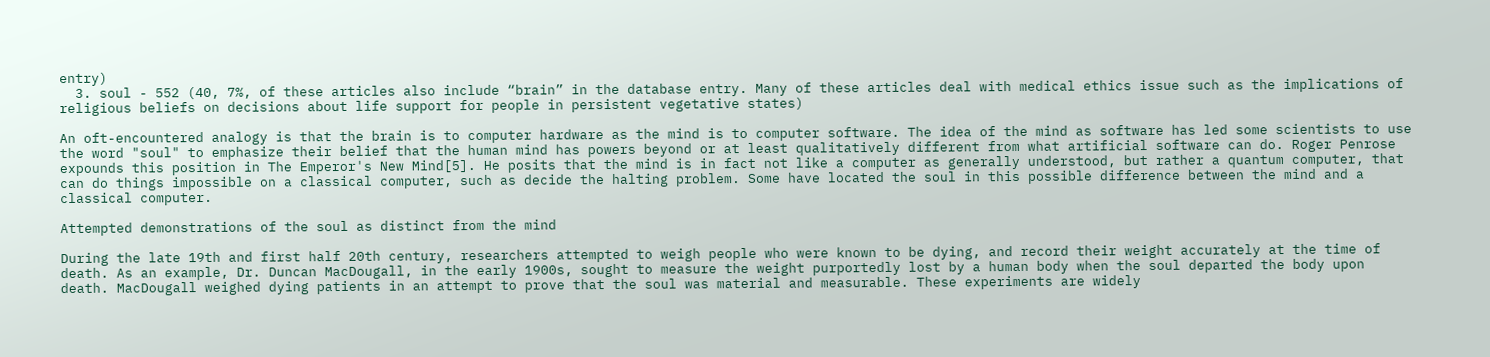entry)
  3. soul - 552 (40, 7%, of these articles also include “brain” in the database entry. Many of these articles deal with medical ethics issue such as the implications of religious beliefs on decisions about life support for people in persistent vegetative states)

An oft-encountered analogy is that the brain is to computer hardware as the mind is to computer software. The idea of the mind as software has led some scientists to use the word "soul" to emphasize their belief that the human mind has powers beyond or at least qualitatively different from what artificial software can do. Roger Penrose expounds this position in The Emperor's New Mind[5]. He posits that the mind is in fact not like a computer as generally understood, but rather a quantum computer, that can do things impossible on a classical computer, such as decide the halting problem. Some have located the soul in this possible difference between the mind and a classical computer.

Attempted demonstrations of the soul as distinct from the mind

During the late 19th and first half 20th century, researchers attempted to weigh people who were known to be dying, and record their weight accurately at the time of death. As an example, Dr. Duncan MacDougall, in the early 1900s, sought to measure the weight purportedly lost by a human body when the soul departed the body upon death. MacDougall weighed dying patients in an attempt to prove that the soul was material and measurable. These experiments are widely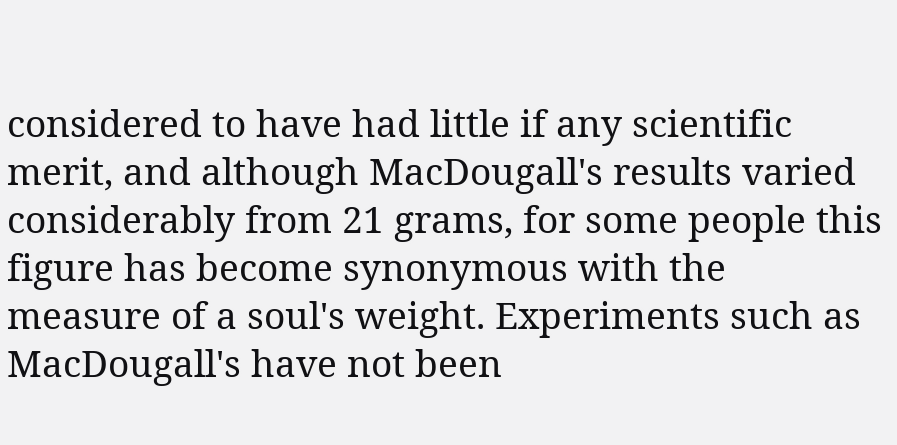considered to have had little if any scientific merit, and although MacDougall's results varied considerably from 21 grams, for some people this figure has become synonymous with the measure of a soul's weight. Experiments such as MacDougall's have not been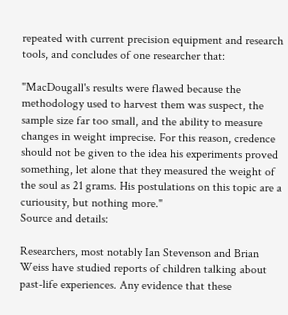repeated with current precision equipment and research tools, and concludes of one researcher that:

"MacDougall's results were flawed because the methodology used to harvest them was suspect, the sample size far too small, and the ability to measure changes in weight imprecise. For this reason, credence should not be given to the idea his experiments proved something, let alone that they measured the weight of the soul as 21 grams. His postulations on this topic are a curiousity, but nothing more."
Source and details:

Researchers, most notably Ian Stevenson and Brian Weiss have studied reports of children talking about past-life experiences. Any evidence that these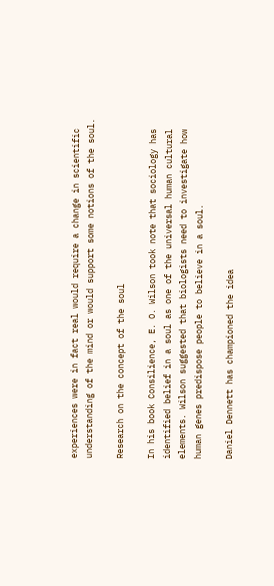experiences were in fact real would require a change in scientific understanding of the mind or would support some notions of the soul.

Research on the concept of the soul

In his book Consilience, E. O. Wilson took note that sociology has identified belief in a soul as one of the universal human cultural elements. Wilson suggested that biologists need to investigate how human genes predispose people to believe in a soul.

Daniel Dennett has championed the idea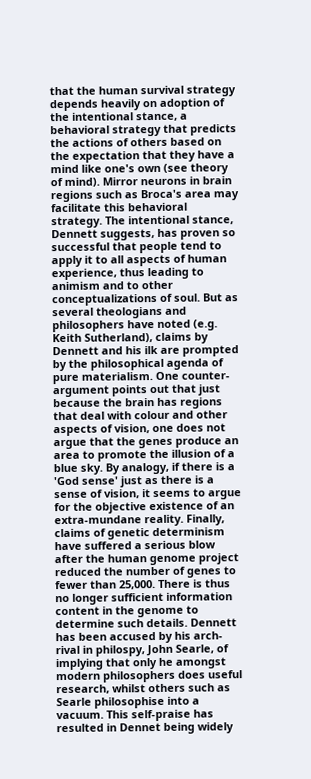that the human survival strategy depends heavily on adoption of the intentional stance, a behavioral strategy that predicts the actions of others based on the expectation that they have a mind like one's own (see theory of mind). Mirror neurons in brain regions such as Broca's area may facilitate this behavioral strategy. The intentional stance, Dennett suggests, has proven so successful that people tend to apply it to all aspects of human experience, thus leading to animism and to other conceptualizations of soul. But as several theologians and philosophers have noted (e.g. Keith Sutherland), claims by Dennett and his ilk are prompted by the philosophical agenda of pure materialism. One counter-argument points out that just because the brain has regions that deal with colour and other aspects of vision, one does not argue that the genes produce an area to promote the illusion of a blue sky. By analogy, if there is a 'God sense' just as there is a sense of vision, it seems to argue for the objective existence of an extra-mundane reality. Finally, claims of genetic determinism have suffered a serious blow after the human genome project reduced the number of genes to fewer than 25,000. There is thus no longer sufficient information content in the genome to determine such details. Dennett has been accused by his arch-rival in philospy, John Searle, of implying that only he amongst modern philosophers does useful research, whilst others such as Searle philosophise into a vacuum. This self-praise has resulted in Dennet being widely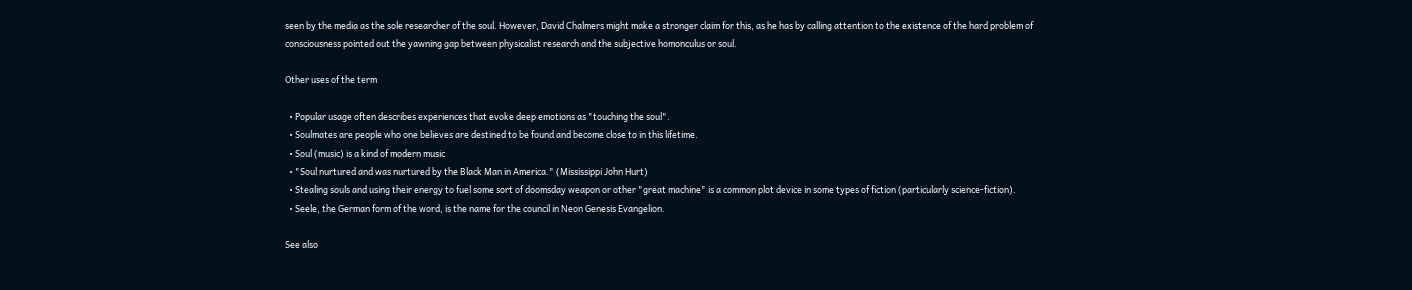seen by the media as the sole researcher of the soul. However, David Chalmers might make a stronger claim for this, as he has by calling attention to the existence of the hard problem of consciousness pointed out the yawning gap between physicalist research and the subjective homonculus or soul.

Other uses of the term

  • Popular usage often describes experiences that evoke deep emotions as "touching the soul".
  • Soulmates are people who one believes are destined to be found and become close to in this lifetime.
  • Soul (music) is a kind of modern music
  • "Soul nurtured and was nurtured by the Black Man in America." (Mississippi John Hurt)
  • Stealing souls and using their energy to fuel some sort of doomsday weapon or other "great machine" is a common plot device in some types of fiction (particularly science-fiction).
  • Seele, the German form of the word, is the name for the council in Neon Genesis Evangelion.

See also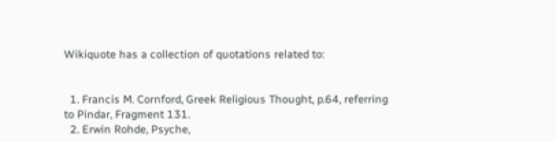Wikiquote has a collection of quotations related to:


  1. Francis M. Cornford, Greek Religious Thought, p.64, referring to Pindar, Fragment 131.
  2. Erwin Rohde, Psyche,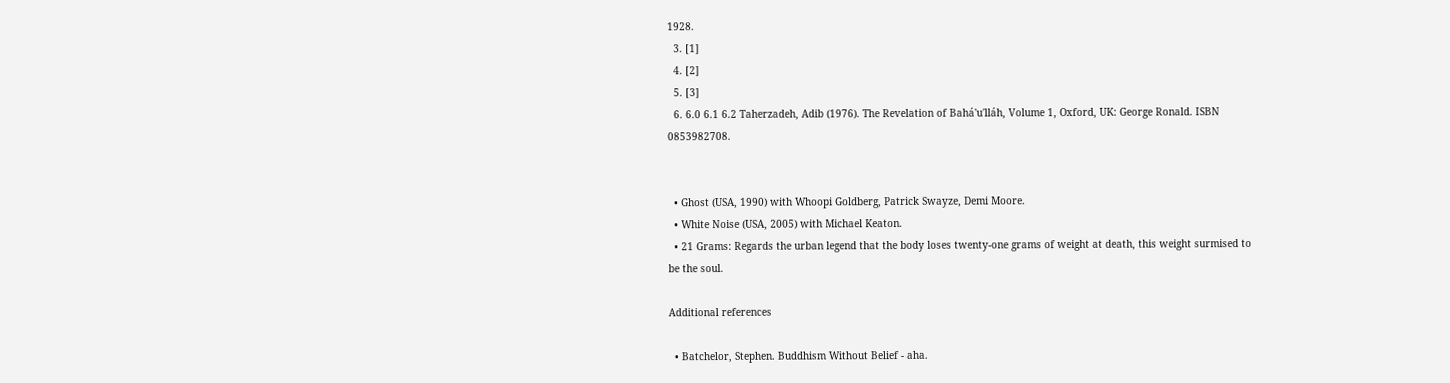1928.
  3. [1]
  4. [2]
  5. [3]
  6. 6.0 6.1 6.2 Taherzadeh, Adib (1976). The Revelation of Bahá'u'lláh, Volume 1, Oxford, UK: George Ronald. ISBN 0853982708.


  • Ghost (USA, 1990) with Whoopi Goldberg, Patrick Swayze, Demi Moore.
  • White Noise (USA, 2005) with Michael Keaton.
  • 21 Grams: Regards the urban legend that the body loses twenty-one grams of weight at death, this weight surmised to be the soul.

Additional references

  • Batchelor, Stephen. Buddhism Without Belief - aha.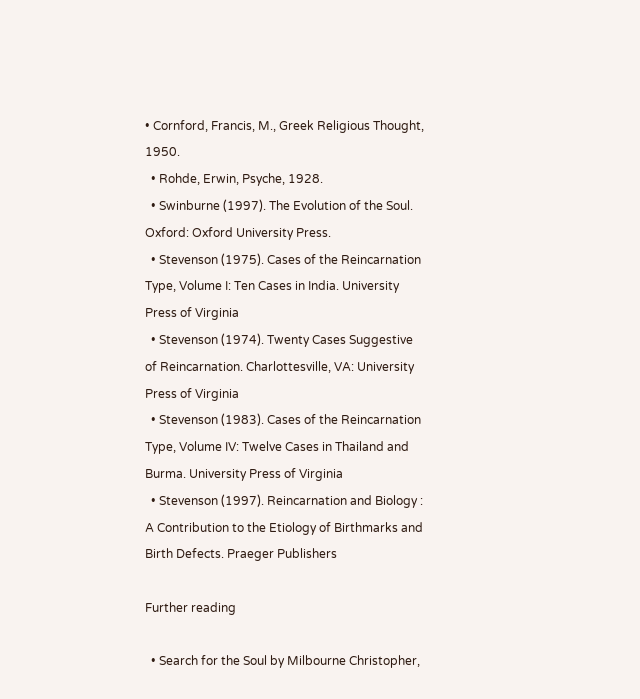• Cornford, Francis, M., Greek Religious Thought, 1950.
  • Rohde, Erwin, Psyche, 1928.
  • Swinburne (1997). The Evolution of the Soul. Oxford: Oxford University Press.
  • Stevenson (1975). Cases of the Reincarnation Type, Volume I: Ten Cases in India. University Press of Virginia
  • Stevenson (1974). Twenty Cases Suggestive of Reincarnation. Charlottesville, VA: University Press of Virginia
  • Stevenson (1983). Cases of the Reincarnation Type, Volume IV: Twelve Cases in Thailand and Burma. University Press of Virginia
  • Stevenson (1997). Reincarnation and Biology : A Contribution to the Etiology of Birthmarks and Birth Defects. Praeger Publishers

Further reading

  • Search for the Soul by Milbourne Christopher,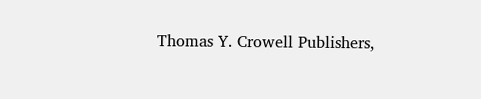Thomas Y. Crowell Publishers,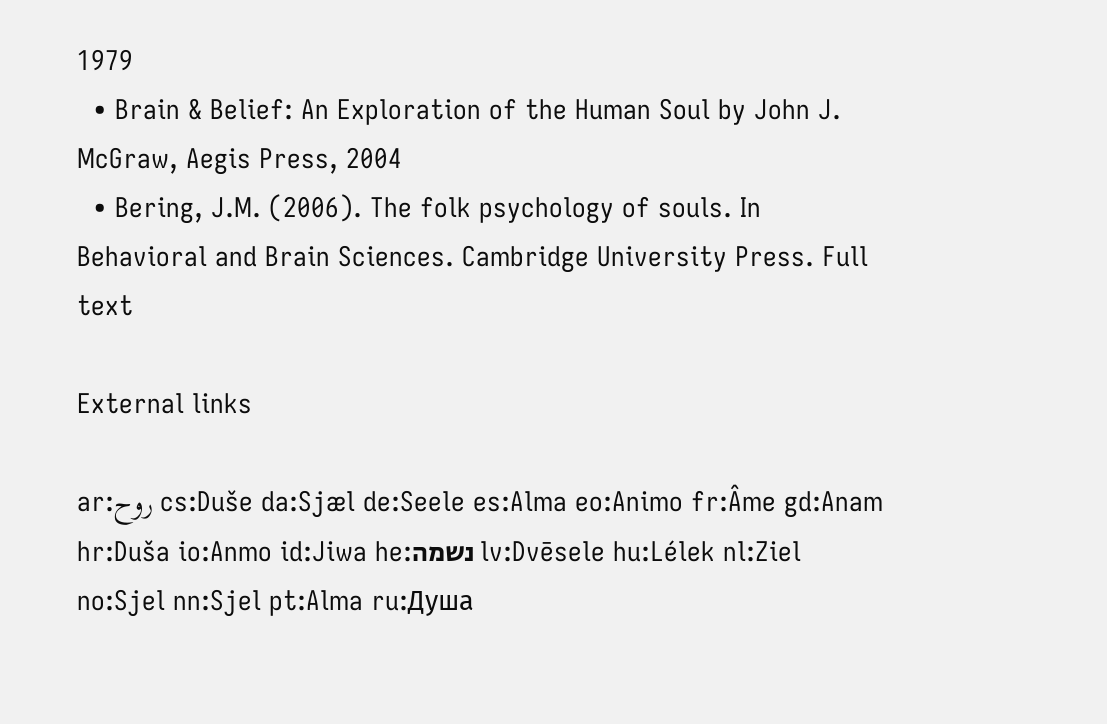1979
  • Brain & Belief: An Exploration of the Human Soul by John J. McGraw, Aegis Press, 2004
  • Bering, J.M. (2006). The folk psychology of souls. In Behavioral and Brain Sciences. Cambridge University Press. Full text

External links

ar:روح cs:Duše da:Sjæl de:Seele es:Alma eo:Animo fr:Âme gd:Anam hr:Duša io:Anmo id:Jiwa he:נשמה lv:Dvēsele hu:Lélek nl:Ziel no:Sjel nn:Sjel pt:Alma ru:Душа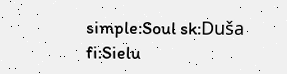simple:Soul sk:Duša fi:Sielu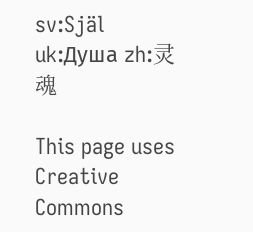sv:Själ uk:Душа zh:灵魂

This page uses Creative Commons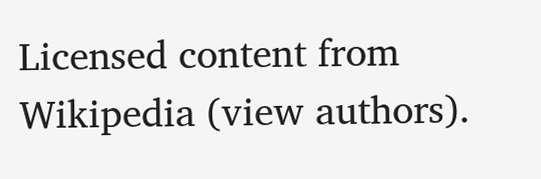Licensed content from Wikipedia (view authors).